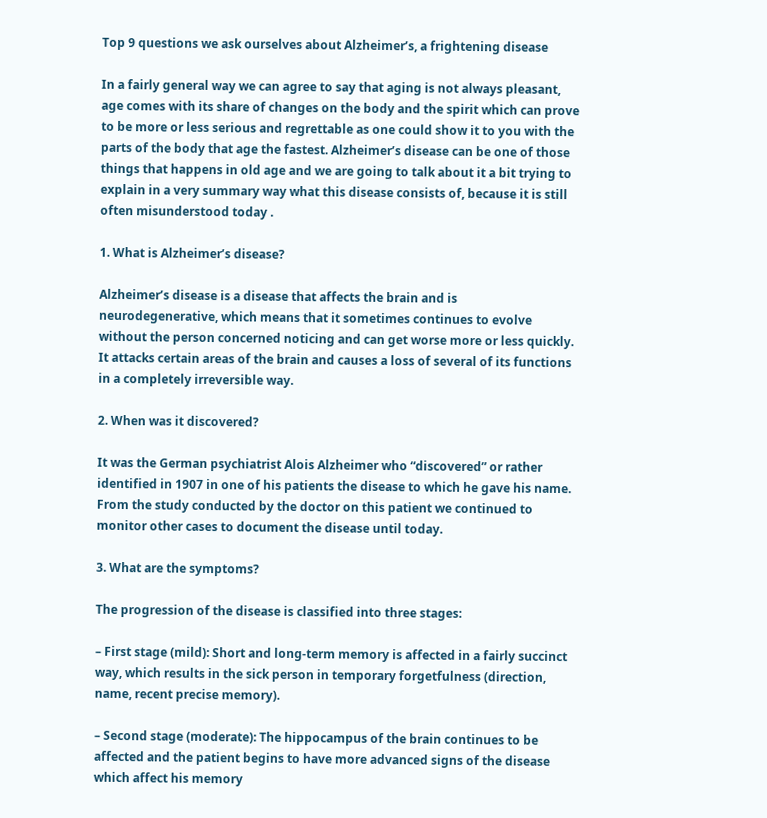Top 9 questions we ask ourselves about Alzheimer’s, a frightening disease

In a fairly general way we can agree to say that aging is not always pleasant, age comes with its share of changes on the body and the spirit which can prove to be more or less serious and regrettable as one could show it to you with the parts of the body that age the fastest. Alzheimer’s disease can be one of those things that happens in old age and we are going to talk about it a bit trying to explain in a very summary way what this disease consists of, because it is still often misunderstood today .

1. What is Alzheimer’s disease?

Alzheimer’s disease is a disease that affects the brain and is neurodegenerative, which means that it sometimes continues to evolve without the person concerned noticing and can get worse more or less quickly. It attacks certain areas of the brain and causes a loss of several of its functions in a completely irreversible way.

2. When was it discovered?

It was the German psychiatrist Alois Alzheimer who “discovered” or rather identified in 1907 in one of his patients the disease to which he gave his name. From the study conducted by the doctor on this patient we continued to monitor other cases to document the disease until today.

3. What are the symptoms?

The progression of the disease is classified into three stages:

– First stage (mild): Short and long-term memory is affected in a fairly succinct way, which results in the sick person in temporary forgetfulness (direction, name, recent precise memory).

– Second stage (moderate): The hippocampus of the brain continues to be affected and the patient begins to have more advanced signs of the disease which affect his memory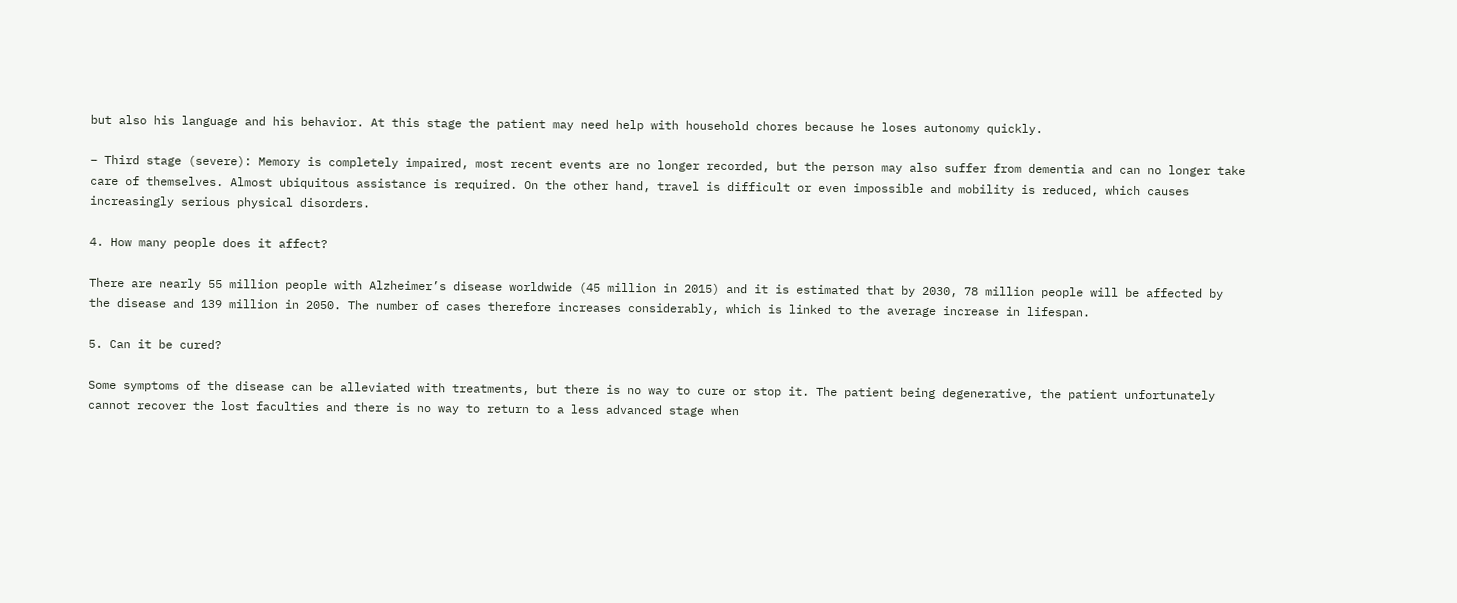but also his language and his behavior. At this stage the patient may need help with household chores because he loses autonomy quickly.

– Third stage (severe): Memory is completely impaired, most recent events are no longer recorded, but the person may also suffer from dementia and can no longer take care of themselves. Almost ubiquitous assistance is required. On the other hand, travel is difficult or even impossible and mobility is reduced, which causes increasingly serious physical disorders.

4. How many people does it affect?

There are nearly 55 million people with Alzheimer’s disease worldwide (45 million in 2015) and it is estimated that by 2030, 78 million people will be affected by the disease and 139 million in 2050. The number of cases therefore increases considerably, which is linked to the average increase in lifespan.

5. Can it be cured?

Some symptoms of the disease can be alleviated with treatments, but there is no way to cure or stop it. The patient being degenerative, the patient unfortunately cannot recover the lost faculties and there is no way to return to a less advanced stage when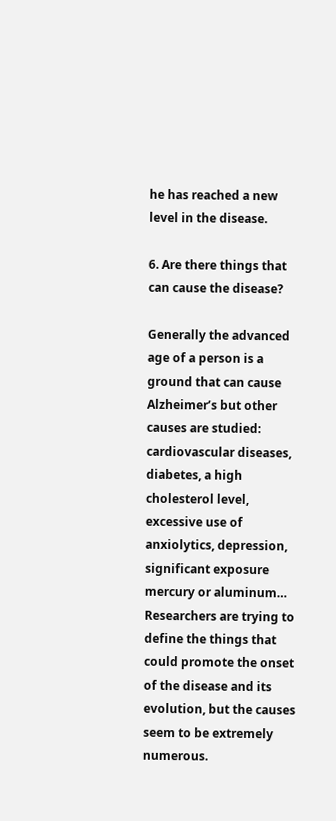he has reached a new level in the disease.

6. Are there things that can cause the disease?

Generally the advanced age of a person is a ground that can cause Alzheimer’s but other causes are studied: cardiovascular diseases, diabetes, a high cholesterol level, excessive use of anxiolytics, depression, significant exposure mercury or aluminum… Researchers are trying to define the things that could promote the onset of the disease and its evolution, but the causes seem to be extremely numerous.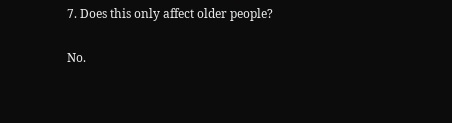7. Does this only affect older people?

No.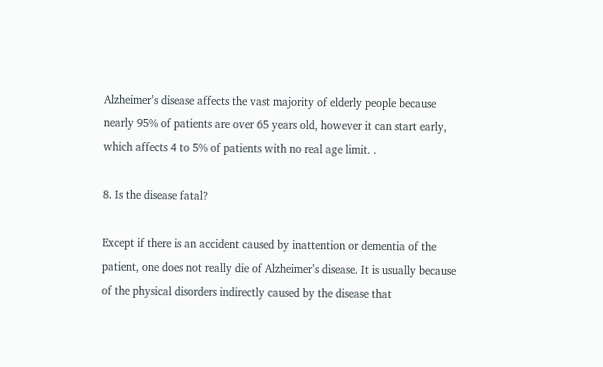Alzheimer’s disease affects the vast majority of elderly people because nearly 95% of patients are over 65 years old, however it can start early, which affects 4 to 5% of patients with no real age limit. .

8. Is the disease fatal?

Except if there is an accident caused by inattention or dementia of the patient, one does not really die of Alzheimer’s disease. It is usually because of the physical disorders indirectly caused by the disease that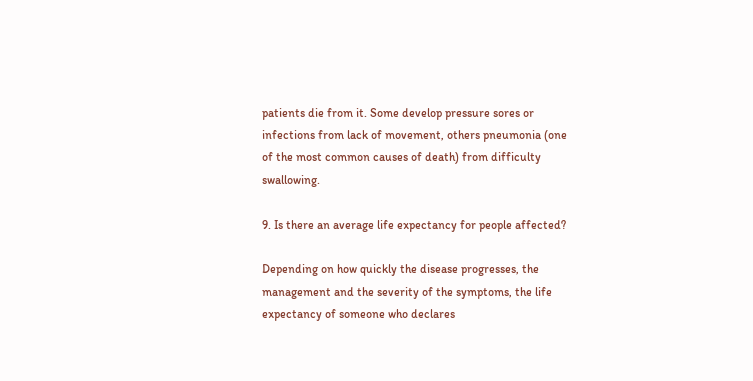patients die from it. Some develop pressure sores or infections from lack of movement, others pneumonia (one of the most common causes of death) from difficulty swallowing.

9. Is there an average life expectancy for people affected?

Depending on how quickly the disease progresses, the management and the severity of the symptoms, the life expectancy of someone who declares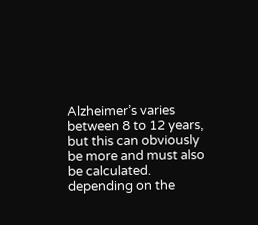Alzheimer’s varies between 8 to 12 years, but this can obviously be more and must also be calculated. depending on the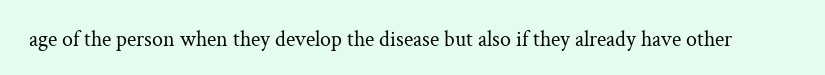age of the person when they develop the disease but also if they already have other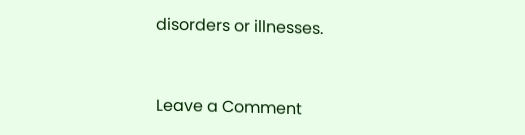disorders or illnesses.


Leave a Comment